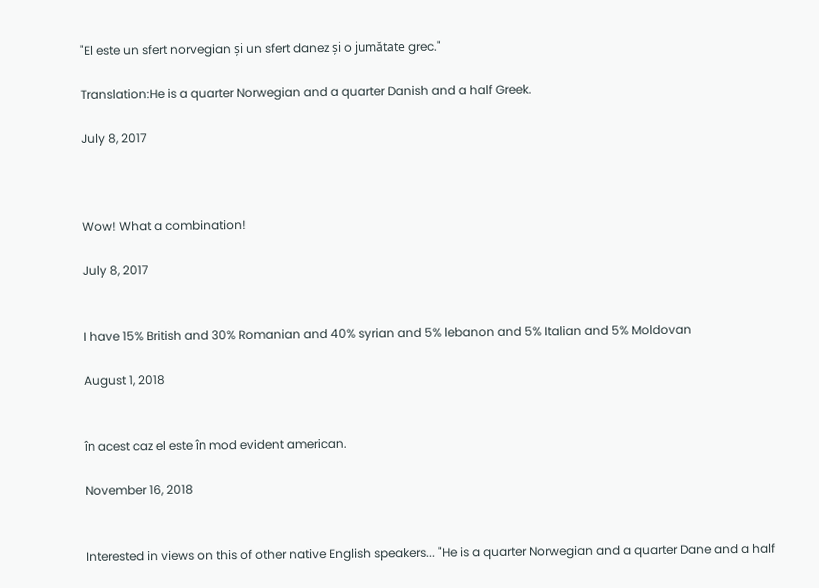"El este un sfert norvegian și un sfert danez și o jumătate grec."

Translation:He is a quarter Norwegian and a quarter Danish and a half Greek.

July 8, 2017



Wow! What a combination!

July 8, 2017


I have 15% British and 30% Romanian and 40% syrian and 5% lebanon and 5% Italian and 5% Moldovan

August 1, 2018


în acest caz el este în mod evident american.

November 16, 2018


Interested in views on this of other native English speakers... "He is a quarter Norwegian and a quarter Dane and a half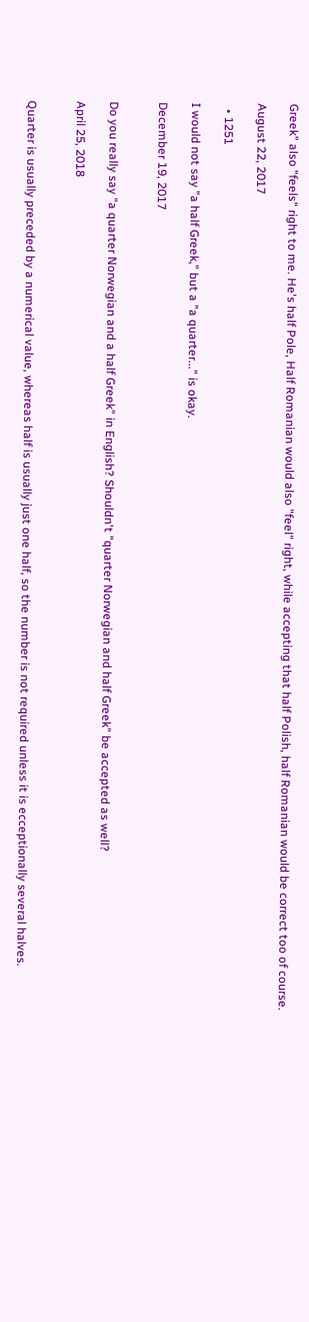Greek" also "feels" right to me. He's half Pole, Half Romanian would also "feel" right, while accepting that half Polish, half Romanian would be correct too of course.

August 22, 2017

  • 1251

I would not say "a half Greek," but a "a quarter..." is okay.

December 19, 2017


Do you really say "a quarter Norwegian and a half Greek" in English? Shouldn't "quarter Norwegian and half Greek" be accepted as well?

April 25, 2018


Quarter is usually preceded by a numerical value, whereas half is usually just one half, so the number is not required unless it is ecceptionally several halves.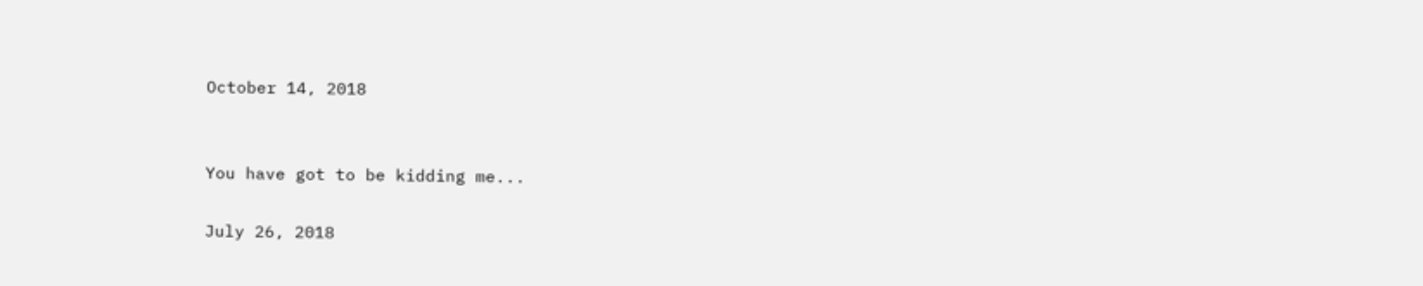October 14, 2018


You have got to be kidding me...

July 26, 2018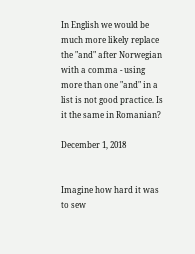In English we would be much more likely replace the "and" after Norwegian with a comma - using more than one "and" in a list is not good practice. Is it the same in Romanian?

December 1, 2018


Imagine how hard it was to sew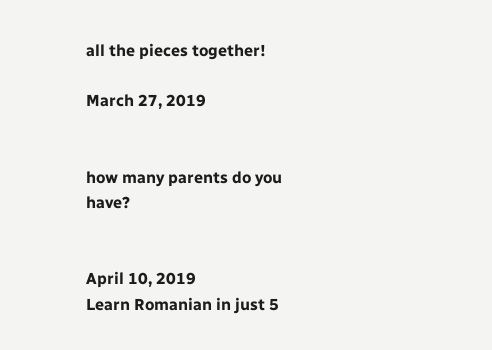all the pieces together!

March 27, 2019


how many parents do you have?


April 10, 2019
Learn Romanian in just 5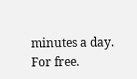minutes a day. For free.